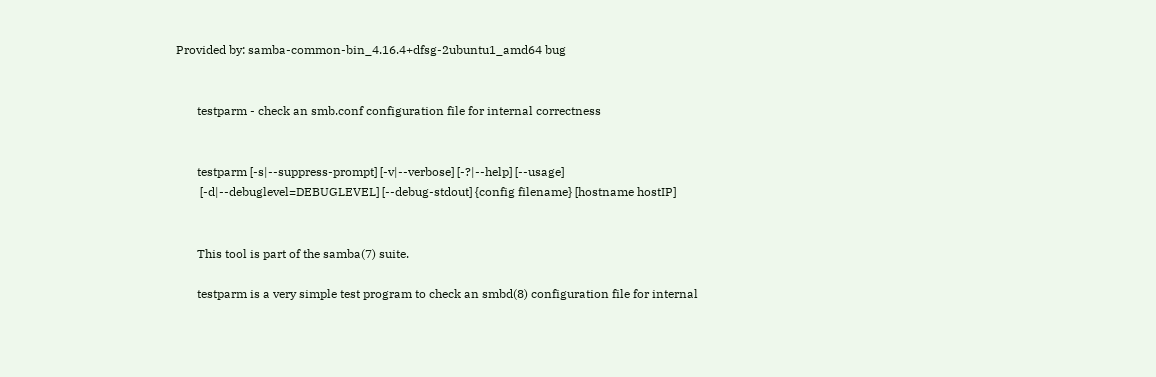Provided by: samba-common-bin_4.16.4+dfsg-2ubuntu1_amd64 bug


       testparm - check an smb.conf configuration file for internal correctness


       testparm [-s|--suppress-prompt] [-v|--verbose] [-?|--help] [--usage]
        [-d|--debuglevel=DEBUGLEVEL] [--debug-stdout] {config filename} [hostname hostIP]


       This tool is part of the samba(7) suite.

       testparm is a very simple test program to check an smbd(8) configuration file for internal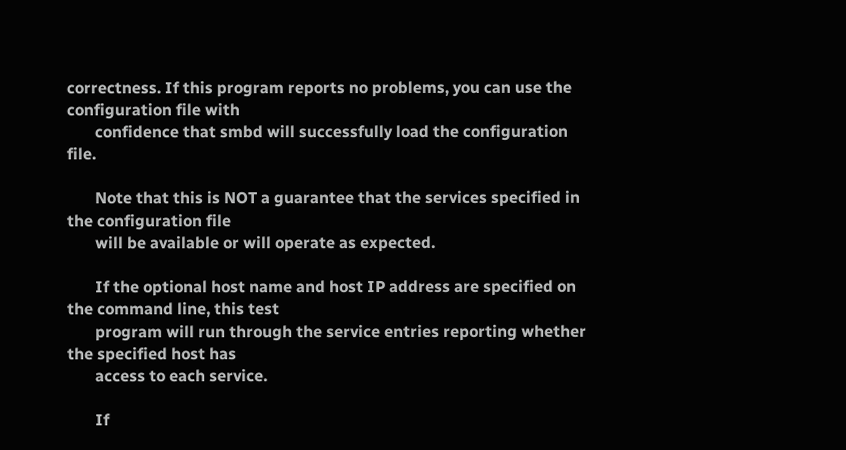correctness. If this program reports no problems, you can use the configuration file with
       confidence that smbd will successfully load the configuration file.

       Note that this is NOT a guarantee that the services specified in the configuration file
       will be available or will operate as expected.

       If the optional host name and host IP address are specified on the command line, this test
       program will run through the service entries reporting whether the specified host has
       access to each service.

       If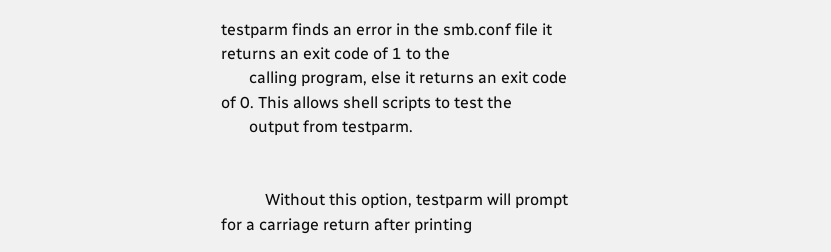testparm finds an error in the smb.conf file it returns an exit code of 1 to the
       calling program, else it returns an exit code of 0. This allows shell scripts to test the
       output from testparm.


           Without this option, testparm will prompt for a carriage return after printing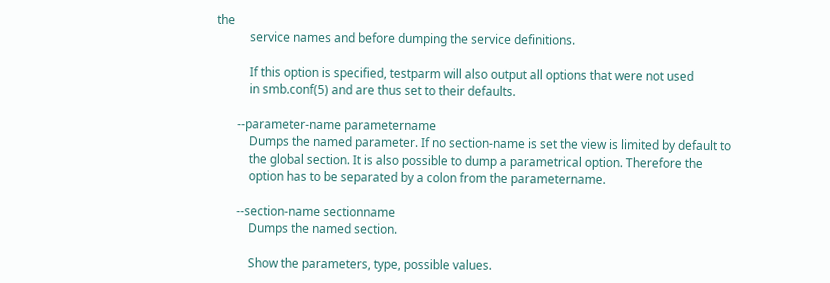the
           service names and before dumping the service definitions.

           If this option is specified, testparm will also output all options that were not used
           in smb.conf(5) and are thus set to their defaults.

       --parameter-name parametername
           Dumps the named parameter. If no section-name is set the view is limited by default to
           the global section. It is also possible to dump a parametrical option. Therefore the
           option has to be separated by a colon from the parametername.

       --section-name sectionname
           Dumps the named section.

           Show the parameters, type, possible values.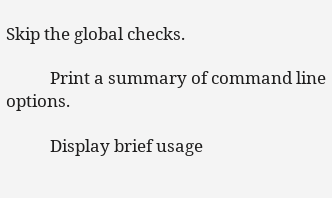Skip the global checks.

           Print a summary of command line options.

           Display brief usage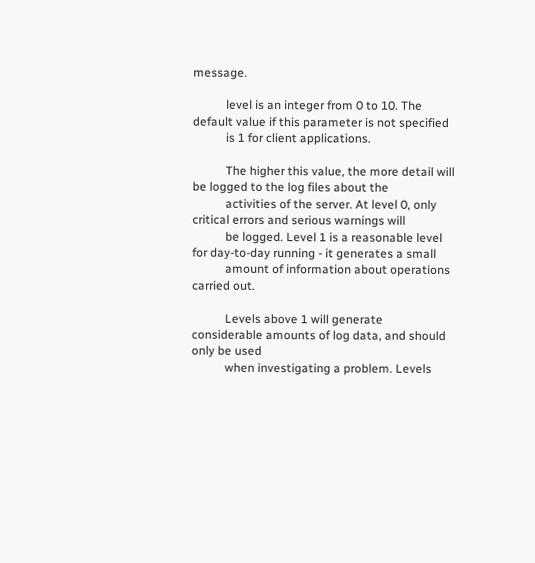message.

           level is an integer from 0 to 10. The default value if this parameter is not specified
           is 1 for client applications.

           The higher this value, the more detail will be logged to the log files about the
           activities of the server. At level 0, only critical errors and serious warnings will
           be logged. Level 1 is a reasonable level for day-to-day running - it generates a small
           amount of information about operations carried out.

           Levels above 1 will generate considerable amounts of log data, and should only be used
           when investigating a problem. Levels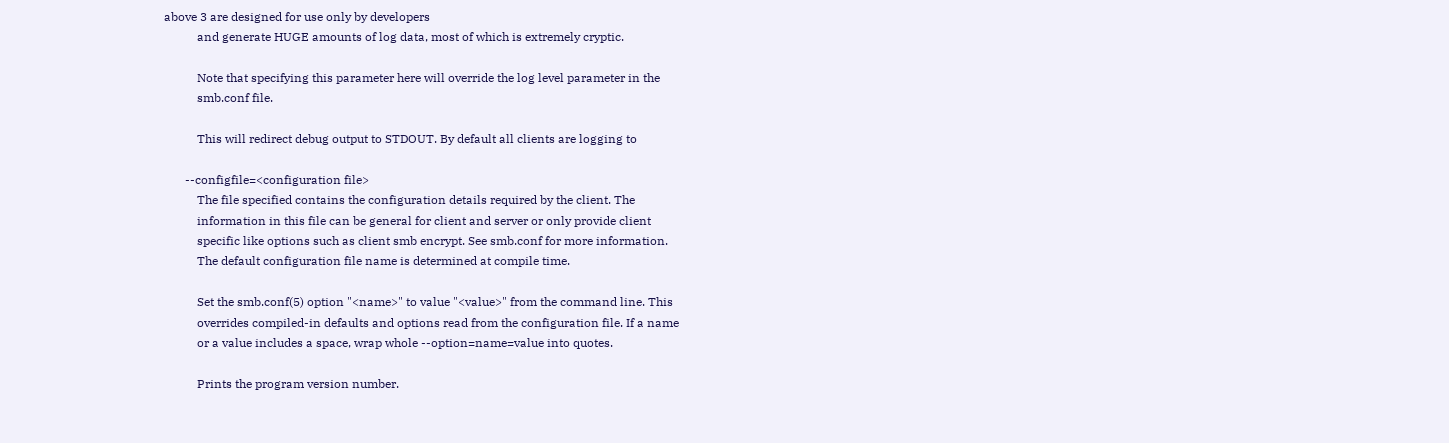above 3 are designed for use only by developers
           and generate HUGE amounts of log data, most of which is extremely cryptic.

           Note that specifying this parameter here will override the log level parameter in the
           smb.conf file.

           This will redirect debug output to STDOUT. By default all clients are logging to

       --configfile=<configuration file>
           The file specified contains the configuration details required by the client. The
           information in this file can be general for client and server or only provide client
           specific like options such as client smb encrypt. See smb.conf for more information.
           The default configuration file name is determined at compile time.

           Set the smb.conf(5) option "<name>" to value "<value>" from the command line. This
           overrides compiled-in defaults and options read from the configuration file. If a name
           or a value includes a space, wrap whole --option=name=value into quotes.

           Prints the program version number.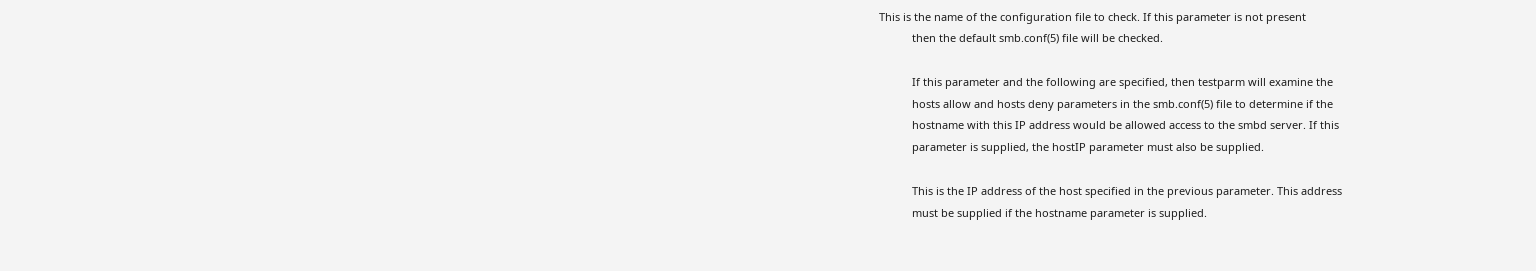This is the name of the configuration file to check. If this parameter is not present
           then the default smb.conf(5) file will be checked.

           If this parameter and the following are specified, then testparm will examine the
           hosts allow and hosts deny parameters in the smb.conf(5) file to determine if the
           hostname with this IP address would be allowed access to the smbd server. If this
           parameter is supplied, the hostIP parameter must also be supplied.

           This is the IP address of the host specified in the previous parameter. This address
           must be supplied if the hostname parameter is supplied.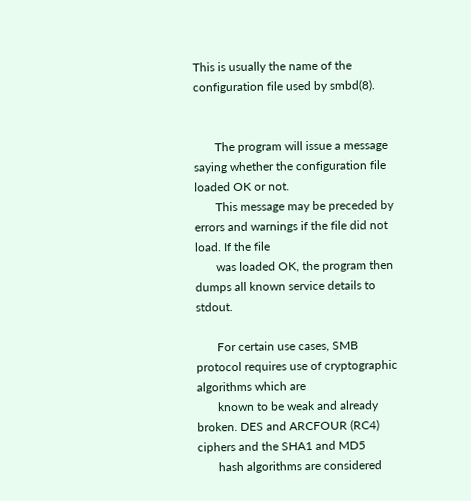This is usually the name of the configuration file used by smbd(8).


       The program will issue a message saying whether the configuration file loaded OK or not.
       This message may be preceded by errors and warnings if the file did not load. If the file
       was loaded OK, the program then dumps all known service details to stdout.

       For certain use cases, SMB protocol requires use of cryptographic algorithms which are
       known to be weak and already broken. DES and ARCFOUR (RC4) ciphers and the SHA1 and MD5
       hash algorithms are considered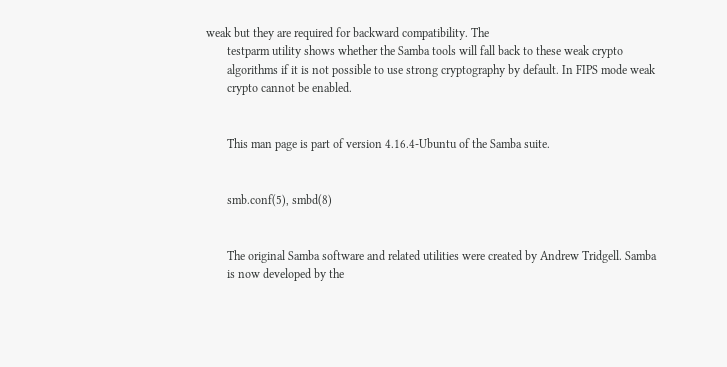weak but they are required for backward compatibility. The
       testparm utility shows whether the Samba tools will fall back to these weak crypto
       algorithms if it is not possible to use strong cryptography by default. In FIPS mode weak
       crypto cannot be enabled.


       This man page is part of version 4.16.4-Ubuntu of the Samba suite.


       smb.conf(5), smbd(8)


       The original Samba software and related utilities were created by Andrew Tridgell. Samba
       is now developed by the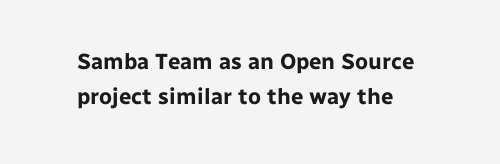Samba Team as an Open Source project similar to the way the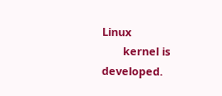Linux
       kernel is developed.